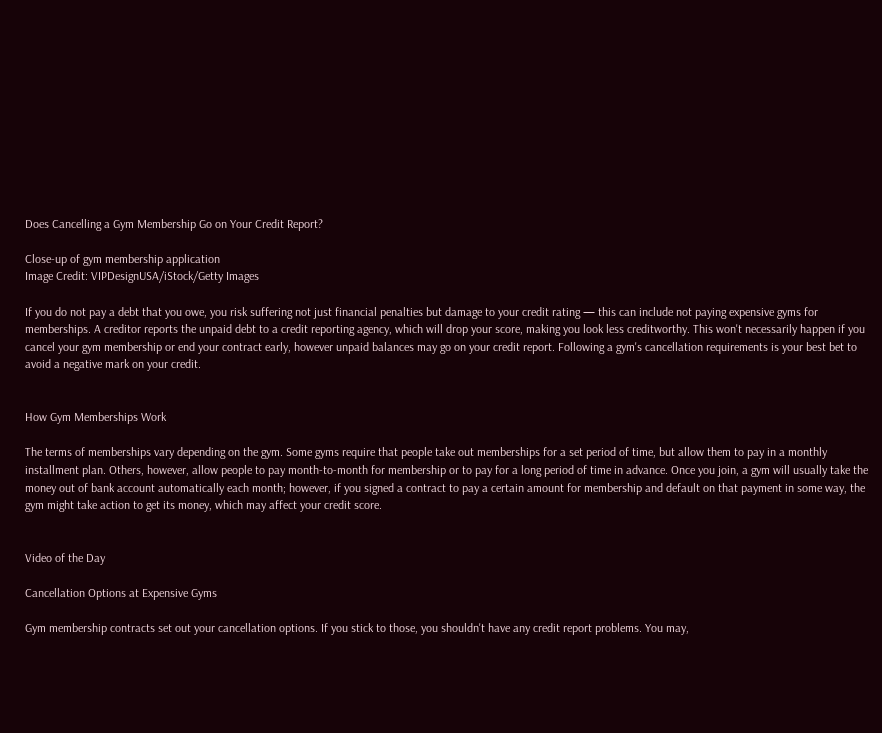Does Cancelling a Gym Membership Go on Your Credit Report?

Close-up of gym membership application
Image Credit: VIPDesignUSA/iStock/Getty Images

If you do not pay a debt that you owe, you risk suffering not just financial penalties but damage to your credit rating — this can include not paying expensive gyms for memberships. A creditor reports the unpaid debt to a credit reporting agency, which will drop your score, making you look less creditworthy. This won't necessarily happen if you cancel your gym membership or end your contract early, however unpaid balances may go on your credit report. Following a gym's cancellation requirements is your best bet to avoid a negative mark on your credit.


How Gym Memberships Work

The terms of memberships vary depending on the gym. Some gyms require that people take out memberships for a set period of time, but allow them to pay in a monthly installment plan. Others, however, allow people to pay month-to-month for membership or to pay for a long period of time in advance. Once you join, a gym will usually take the money out of bank account automatically each month; however, if you signed a contract to pay a certain amount for membership and default on that payment in some way, the gym might take action to get its money, which may affect your credit score.


Video of the Day

Cancellation Options at Expensive Gyms

Gym membership contracts set out your cancellation options. If you stick to those, you shouldn't have any credit report problems. You may,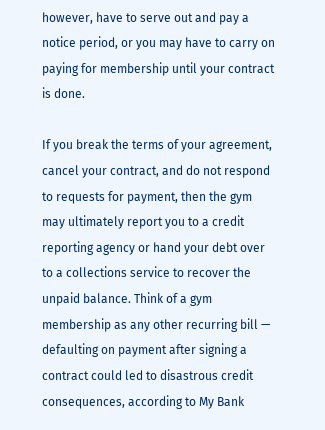however, have to serve out and pay a notice period, or you may have to carry on paying for membership until your contract is done.

If you break the terms of your agreement, cancel your contract, and do not respond to requests for payment, then the gym may ultimately report you to a credit reporting agency or hand your debt over to a collections service to recover the unpaid balance. Think of a gym membership as any other recurring bill — defaulting on payment after signing a contract could led to disastrous credit consequences, according to My Bank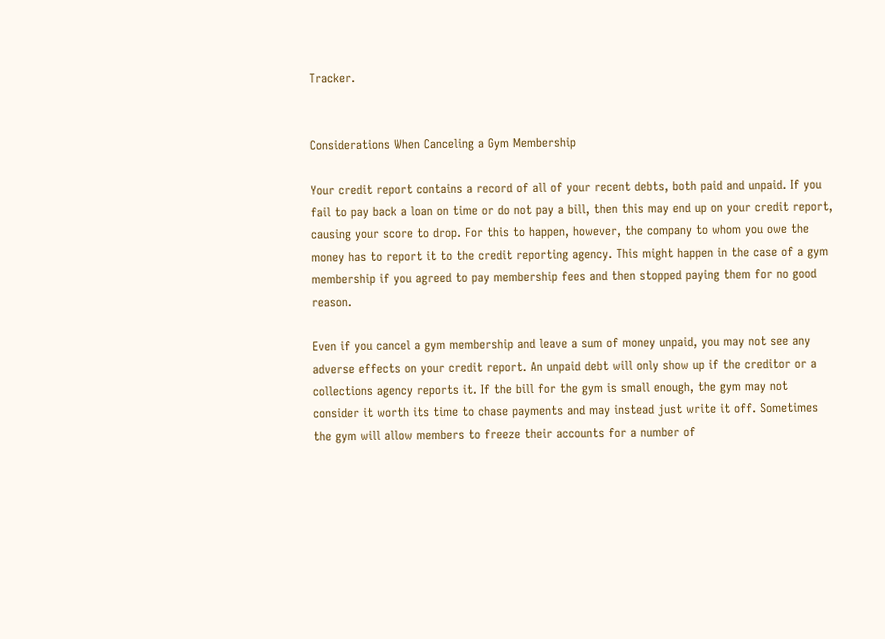Tracker.


Considerations When Canceling a Gym Membership

Your credit report contains a record of all of your recent debts, both paid and unpaid. If you fail to pay back a loan on time or do not pay a bill, then this may end up on your credit report, causing your score to drop. For this to happen, however, the company to whom you owe the money has to report it to the credit reporting agency. This might happen in the case of a gym membership if you agreed to pay membership fees and then stopped paying them for no good reason.

Even if you cancel a gym membership and leave a sum of money unpaid, you may not see any adverse effects on your credit report. An unpaid debt will only show up if the creditor or a collections agency reports it. If the bill for the gym is small enough, the gym may not consider it worth its time to chase payments and may instead just write it off. Sometimes the gym will allow members to freeze their accounts for a number of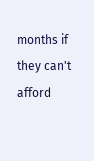months if they can't afford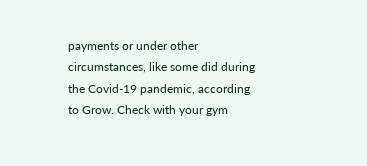payments or under other circumstances, like some did during the Covid-19 pandemic, according to Grow. Check with your gym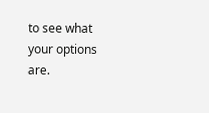to see what your options are.